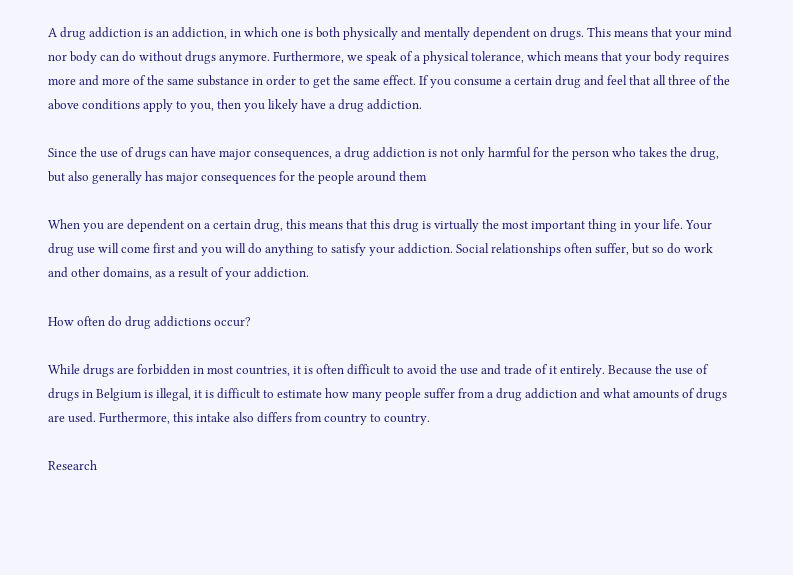A drug addiction is an addiction, in which one is both physically and mentally dependent on drugs. This means that your mind nor body can do without drugs anymore. Furthermore, we speak of a physical tolerance, which means that your body requires more and more of the same substance in order to get the same effect. If you consume a certain drug and feel that all three of the above conditions apply to you, then you likely have a drug addiction.

Since the use of drugs can have major consequences, a drug addiction is not only harmful for the person who takes the drug, but also generally has major consequences for the people around them

When you are dependent on a certain drug, this means that this drug is virtually the most important thing in your life. Your drug use will come first and you will do anything to satisfy your addiction. Social relationships often suffer, but so do work and other domains, as a result of your addiction.

How often do drug addictions occur?

While drugs are forbidden in most countries, it is often difficult to avoid the use and trade of it entirely. Because the use of drugs in Belgium is illegal, it is difficult to estimate how many people suffer from a drug addiction and what amounts of drugs are used. Furthermore, this intake also differs from country to country.

Research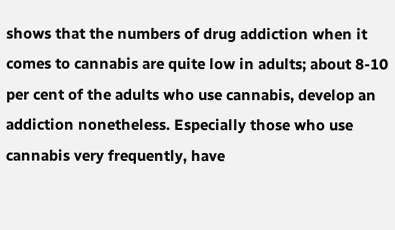shows that the numbers of drug addiction when it comes to cannabis are quite low in adults; about 8-10 per cent of the adults who use cannabis, develop an addiction nonetheless. Especially those who use cannabis very frequently, have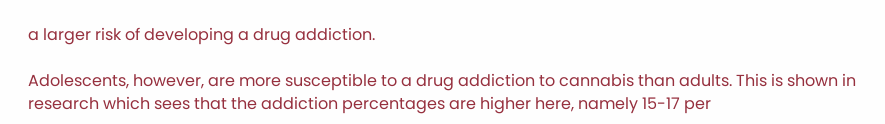a larger risk of developing a drug addiction.

Adolescents, however, are more susceptible to a drug addiction to cannabis than adults. This is shown in research which sees that the addiction percentages are higher here, namely 15-17 per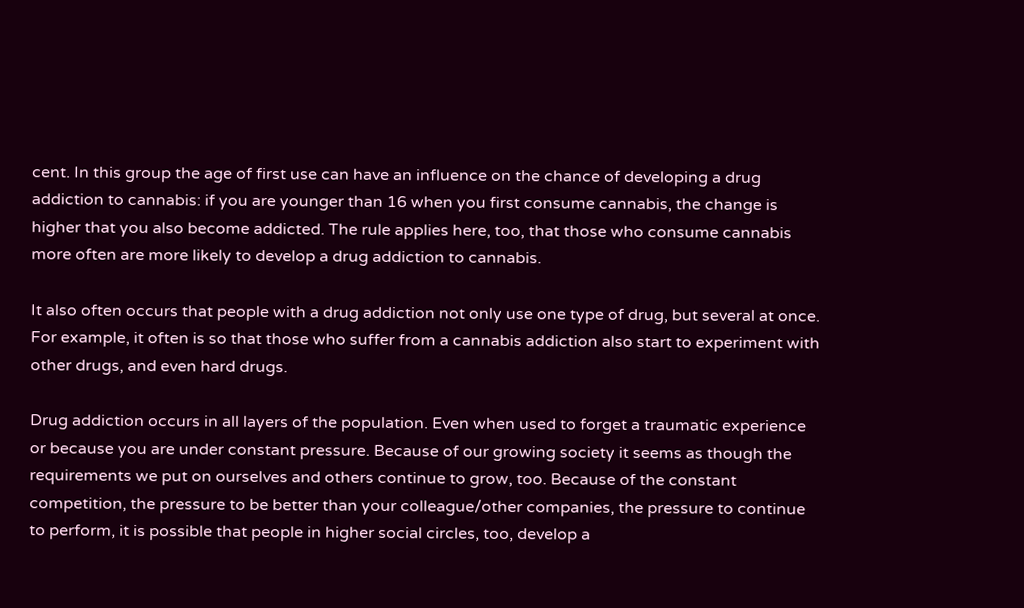cent. In this group the age of first use can have an influence on the chance of developing a drug addiction to cannabis: if you are younger than 16 when you first consume cannabis, the change is higher that you also become addicted. The rule applies here, too, that those who consume cannabis more often are more likely to develop a drug addiction to cannabis.

It also often occurs that people with a drug addiction not only use one type of drug, but several at once. For example, it often is so that those who suffer from a cannabis addiction also start to experiment with other drugs, and even hard drugs.

Drug addiction occurs in all layers of the population. Even when used to forget a traumatic experience or because you are under constant pressure. Because of our growing society it seems as though the requirements we put on ourselves and others continue to grow, too. Because of the constant competition, the pressure to be better than your colleague/other companies, the pressure to continue to perform, it is possible that people in higher social circles, too, develop a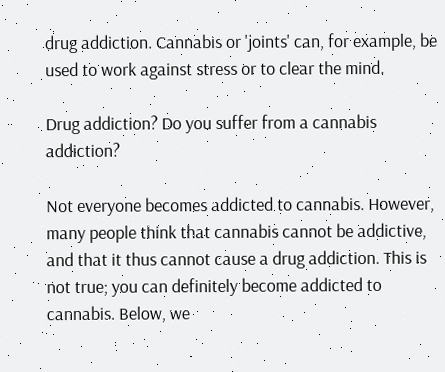drug addiction. Cannabis or 'joints' can, for example, be used to work against stress or to clear the mind.

Drug addiction? Do you suffer from a cannabis addiction?

Not everyone becomes addicted to cannabis. However, many people think that cannabis cannot be addictive, and that it thus cannot cause a drug addiction. This is not true; you can definitely become addicted to cannabis. Below, we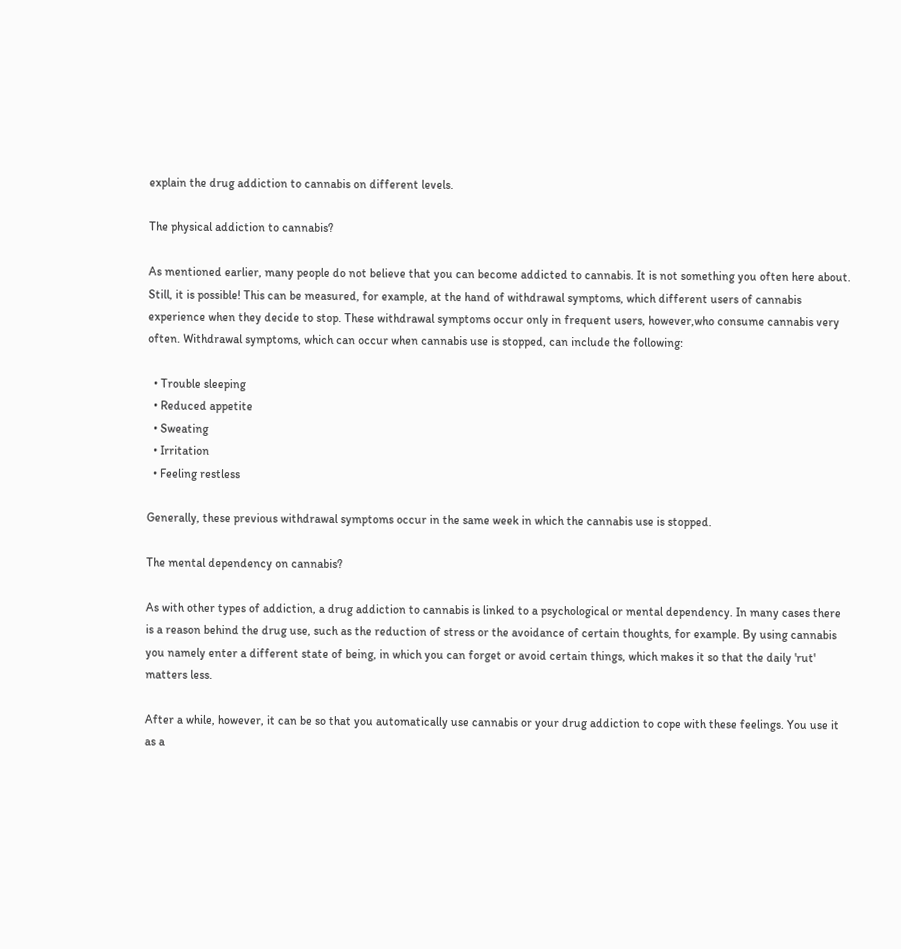explain the drug addiction to cannabis on different levels.

The physical addiction to cannabis?

As mentioned earlier, many people do not believe that you can become addicted to cannabis. It is not something you often here about. Still, it is possible! This can be measured, for example, at the hand of withdrawal symptoms, which different users of cannabis experience when they decide to stop. These withdrawal symptoms occur only in frequent users, however,who consume cannabis very often. Withdrawal symptoms, which can occur when cannabis use is stopped, can include the following:

  • Trouble sleeping
  • Reduced appetite
  • Sweating
  • Irritation
  • Feeling restless

Generally, these previous withdrawal symptoms occur in the same week in which the cannabis use is stopped.

The mental dependency on cannabis?

As with other types of addiction, a drug addiction to cannabis is linked to a psychological or mental dependency. In many cases there is a reason behind the drug use, such as the reduction of stress or the avoidance of certain thoughts, for example. By using cannabis you namely enter a different state of being, in which you can forget or avoid certain things, which makes it so that the daily 'rut' matters less.

After a while, however, it can be so that you automatically use cannabis or your drug addiction to cope with these feelings. You use it as a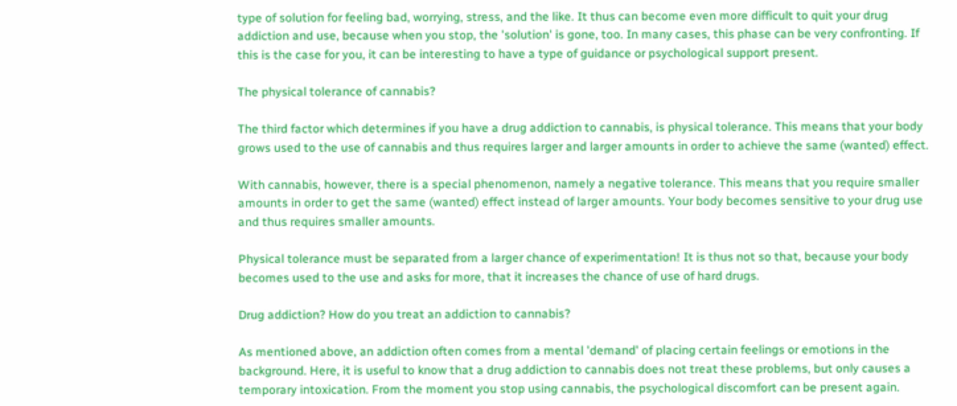type of solution for feeling bad, worrying, stress, and the like. It thus can become even more difficult to quit your drug addiction and use, because when you stop, the 'solution' is gone, too. In many cases, this phase can be very confronting. If this is the case for you, it can be interesting to have a type of guidance or psychological support present.

The physical tolerance of cannabis?

The third factor which determines if you have a drug addiction to cannabis, is physical tolerance. This means that your body grows used to the use of cannabis and thus requires larger and larger amounts in order to achieve the same (wanted) effect.

With cannabis, however, there is a special phenomenon, namely a negative tolerance. This means that you require smaller amounts in order to get the same (wanted) effect instead of larger amounts. Your body becomes sensitive to your drug use and thus requires smaller amounts.

Physical tolerance must be separated from a larger chance of experimentation! It is thus not so that, because your body becomes used to the use and asks for more, that it increases the chance of use of hard drugs.

Drug addiction? How do you treat an addiction to cannabis?

As mentioned above, an addiction often comes from a mental 'demand' of placing certain feelings or emotions in the background. Here, it is useful to know that a drug addiction to cannabis does not treat these problems, but only causes a temporary intoxication. From the moment you stop using cannabis, the psychological discomfort can be present again.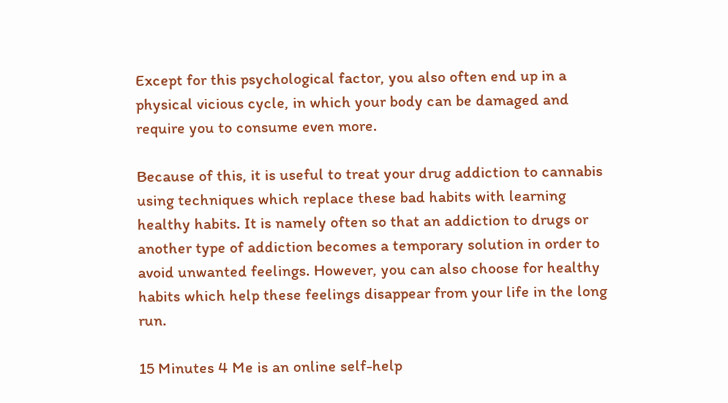Except for this psychological factor, you also often end up in a physical vicious cycle, in which your body can be damaged and require you to consume even more.

Because of this, it is useful to treat your drug addiction to cannabis using techniques which replace these bad habits with learning healthy habits. It is namely often so that an addiction to drugs or another type of addiction becomes a temporary solution in order to avoid unwanted feelings. However, you can also choose for healthy habits which help these feelings disappear from your life in the long run.

15 Minutes 4 Me is an online self-help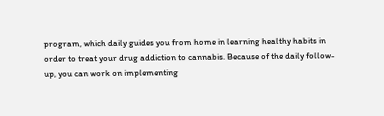program, which daily guides you from home in learning healthy habits in order to treat your drug addiction to cannabis. Because of the daily follow-up, you can work on implementing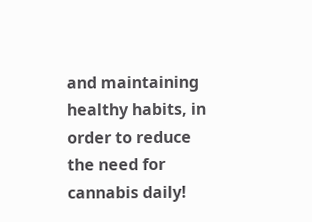and maintaining healthy habits, in order to reduce the need for cannabis daily!